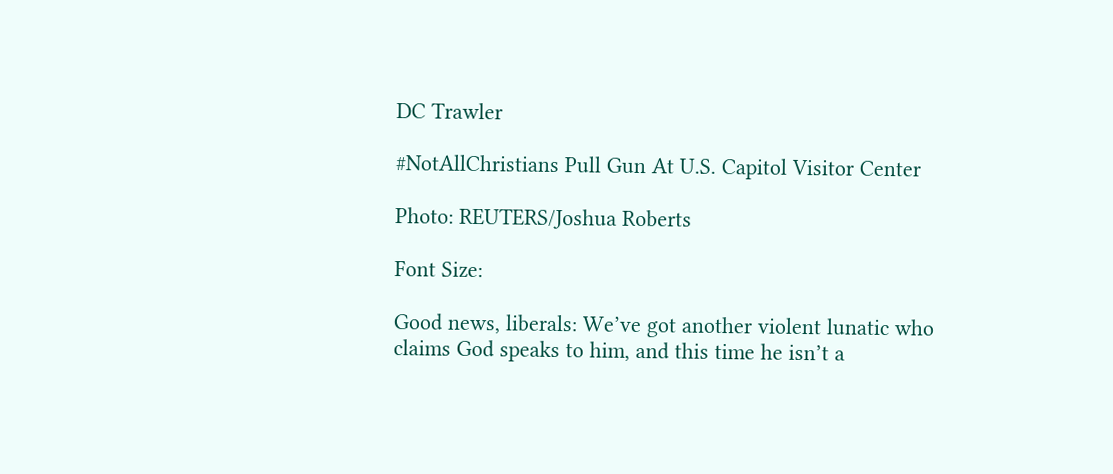DC Trawler

#NotAllChristians Pull Gun At U.S. Capitol Visitor Center

Photo: REUTERS/Joshua Roberts

Font Size:

Good news, liberals: We’ve got another violent lunatic who claims God speaks to him, and this time he isn’t a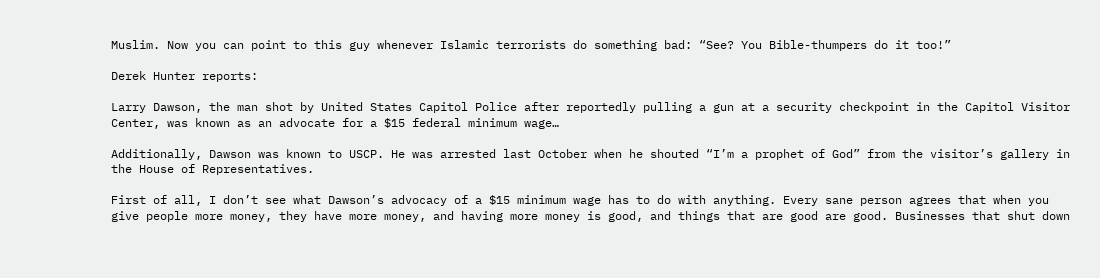Muslim. Now you can point to this guy whenever Islamic terrorists do something bad: “See? You Bible-thumpers do it too!”

Derek Hunter reports:

Larry Dawson, the man shot by United States Capitol Police after reportedly pulling a gun at a security checkpoint in the Capitol Visitor Center, was known as an advocate for a $15 federal minimum wage…

Additionally, Dawson was known to USCP. He was arrested last October when he shouted “I’m a prophet of God” from the visitor’s gallery in the House of Representatives.

First of all, I don’t see what Dawson’s advocacy of a $15 minimum wage has to do with anything. Every sane person agrees that when you give people more money, they have more money, and having more money is good, and things that are good are good. Businesses that shut down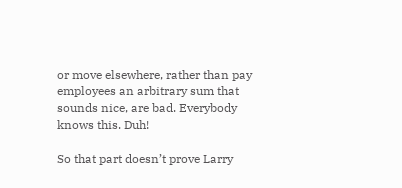or move elsewhere, rather than pay employees an arbitrary sum that sounds nice, are bad. Everybody knows this. Duh!

So that part doesn’t prove Larry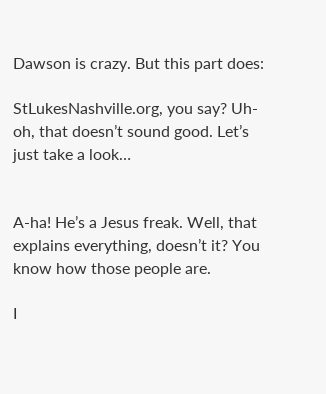Dawson is crazy. But this part does:

StLukesNashville.org, you say? Uh-oh, that doesn’t sound good. Let’s just take a look…


A-ha! He’s a Jesus freak. Well, that explains everything, doesn’t it? You know how those people are.

I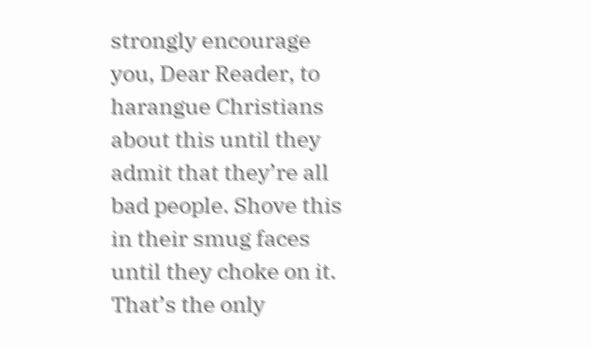strongly encourage you, Dear Reader, to harangue Christians about this until they admit that they’re all bad people. Shove this in their smug faces until they choke on it. That’s the only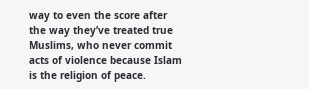way to even the score after the way they’ve treated true Muslims, who never commit acts of violence because Islam is the religion of peace.